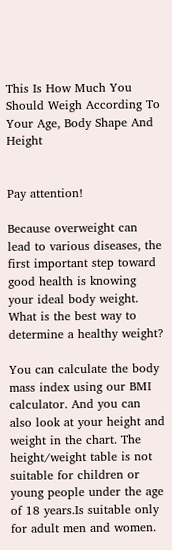This Is How Much You Should Weigh According To Your Age, Body Shape And Height


Pay attention!

Because overweight can lead to various diseases, the first important step toward good health is knowing your ideal body weight. What is the best way to determine a healthy weight?

You can calculate the body mass index using our BMI calculator. And you can also look at your height and weight in the chart. The height/weight table is not suitable for children or young people under the age of 18 years.Is suitable only for adult men and women.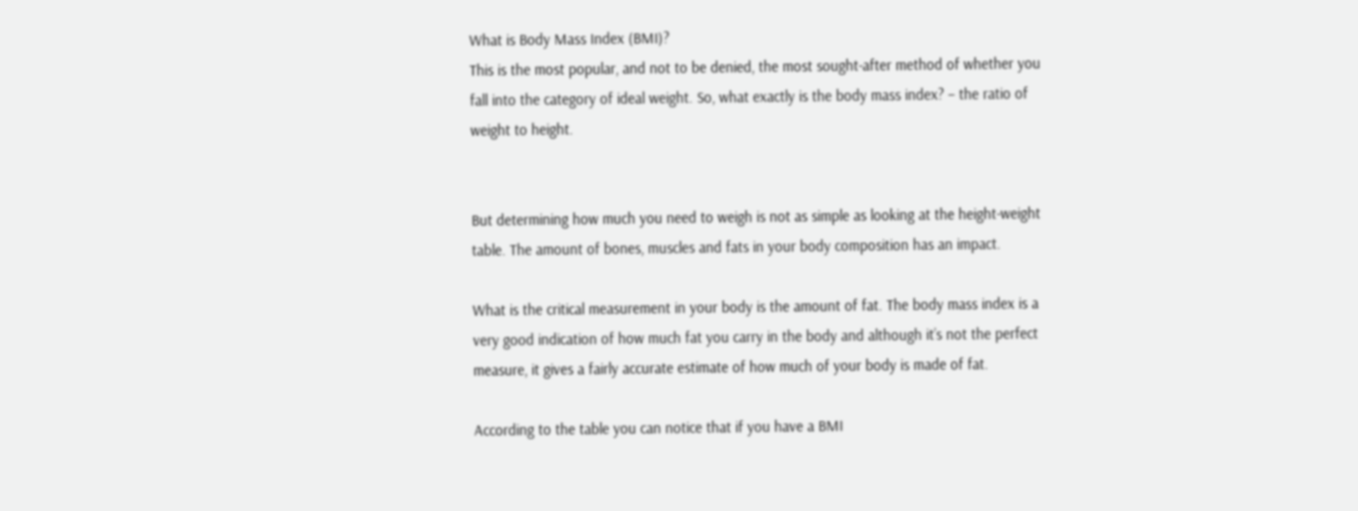What is Body Mass Index (BMI)?
This is the most popular, and not to be denied, the most sought-after method of whether you fall into the category of ideal weight. So, what exactly is the body mass index? – the ratio of weight to height.


But determining how much you need to weigh is not as simple as looking at the height-weight table. The amount of bones, muscles and fats in your body composition has an impact.

What is the critical measurement in your body is the amount of fat. The body mass index is a very good indication of how much fat you carry in the body and although it’s not the perfect measure, it gives a fairly accurate estimate of how much of your body is made of fat.

According to the table you can notice that if you have a BMI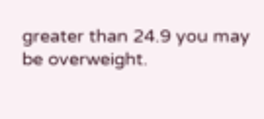greater than 24.9 you may be overweight.